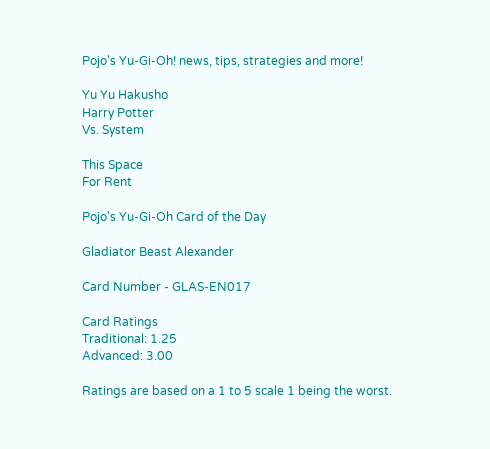Pojo's Yu-Gi-Oh! news, tips, strategies and more!

Yu Yu Hakusho
Harry Potter
Vs. System

This Space
For Rent

Pojo's Yu-Gi-Oh Card of the Day

Gladiator Beast Alexander

Card Number - GLAS-EN017

Card Ratings
Traditional: 1.25
Advanced: 3.00

Ratings are based on a 1 to 5 scale 1 being the worst.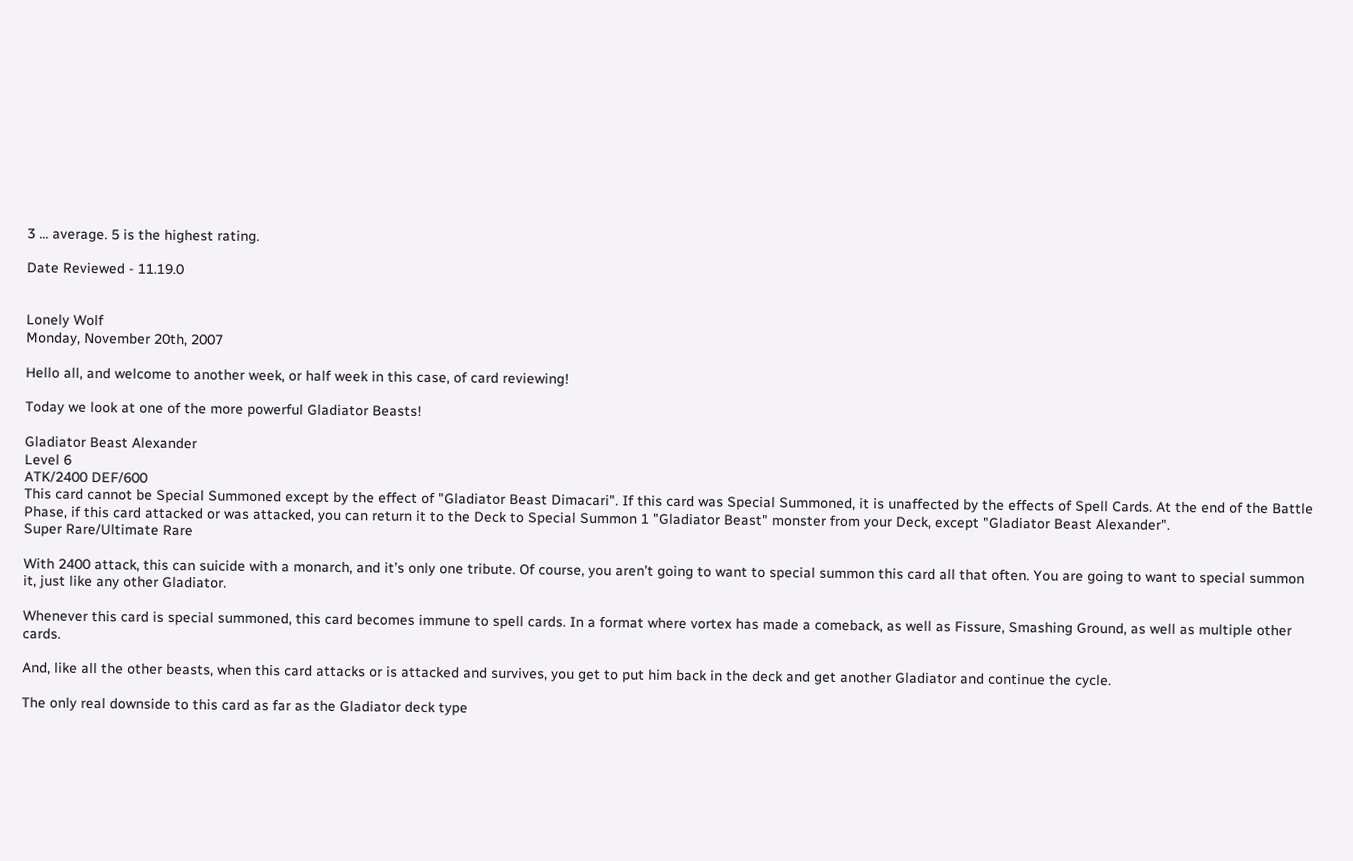3 ... average. 5 is the highest rating.

Date Reviewed - 11.19.0


Lonely Wolf
Monday, November 20th, 2007

Hello all, and welcome to another week, or half week in this case, of card reviewing!

Today we look at one of the more powerful Gladiator Beasts!

Gladiator Beast Alexander
Level 6
ATK/2400 DEF/600
This card cannot be Special Summoned except by the effect of "Gladiator Beast Dimacari". If this card was Special Summoned, it is unaffected by the effects of Spell Cards. At the end of the Battle Phase, if this card attacked or was attacked, you can return it to the Deck to Special Summon 1 "Gladiator Beast" monster from your Deck, except "Gladiator Beast Alexander".
Super Rare/Ultimate Rare

With 2400 attack, this can suicide with a monarch, and it’s only one tribute. Of course, you aren’t going to want to special summon this card all that often. You are going to want to special summon it, just like any other Gladiator.

Whenever this card is special summoned, this card becomes immune to spell cards. In a format where vortex has made a comeback, as well as Fissure, Smashing Ground, as well as multiple other cards.

And, like all the other beasts, when this card attacks or is attacked and survives, you get to put him back in the deck and get another Gladiator and continue the cycle.

The only real downside to this card as far as the Gladiator deck type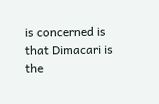is concerned is that Dimacari is the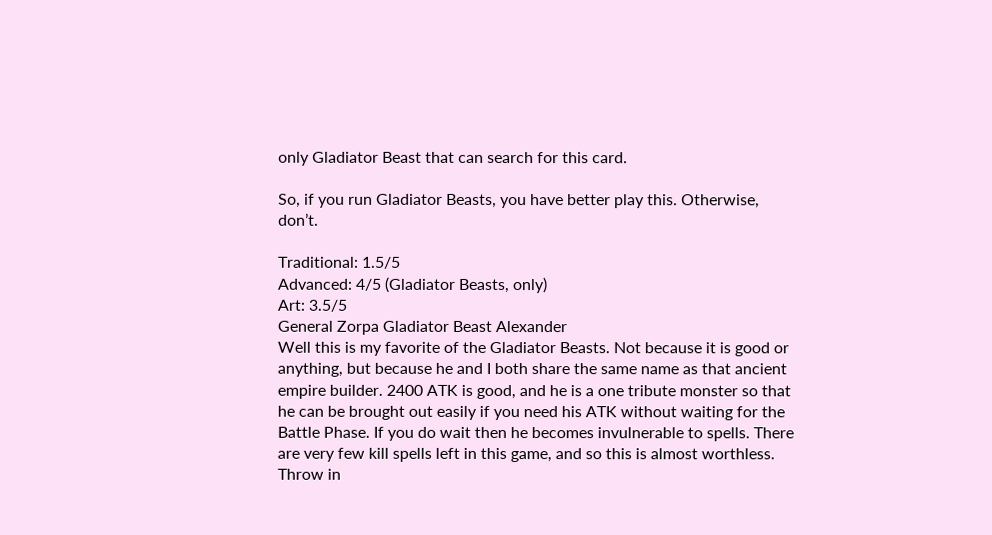only Gladiator Beast that can search for this card.

So, if you run Gladiator Beasts, you have better play this. Otherwise, don’t.

Traditional: 1.5/5
Advanced: 4/5 (Gladiator Beasts, only)
Art: 3.5/5
General Zorpa Gladiator Beast Alexander
Well this is my favorite of the Gladiator Beasts. Not because it is good or anything, but because he and I both share the same name as that ancient empire builder. 2400 ATK is good, and he is a one tribute monster so that he can be brought out easily if you need his ATK without waiting for the Battle Phase. If you do wait then he becomes invulnerable to spells. There are very few kill spells left in this game, and so this is almost worthless. Throw in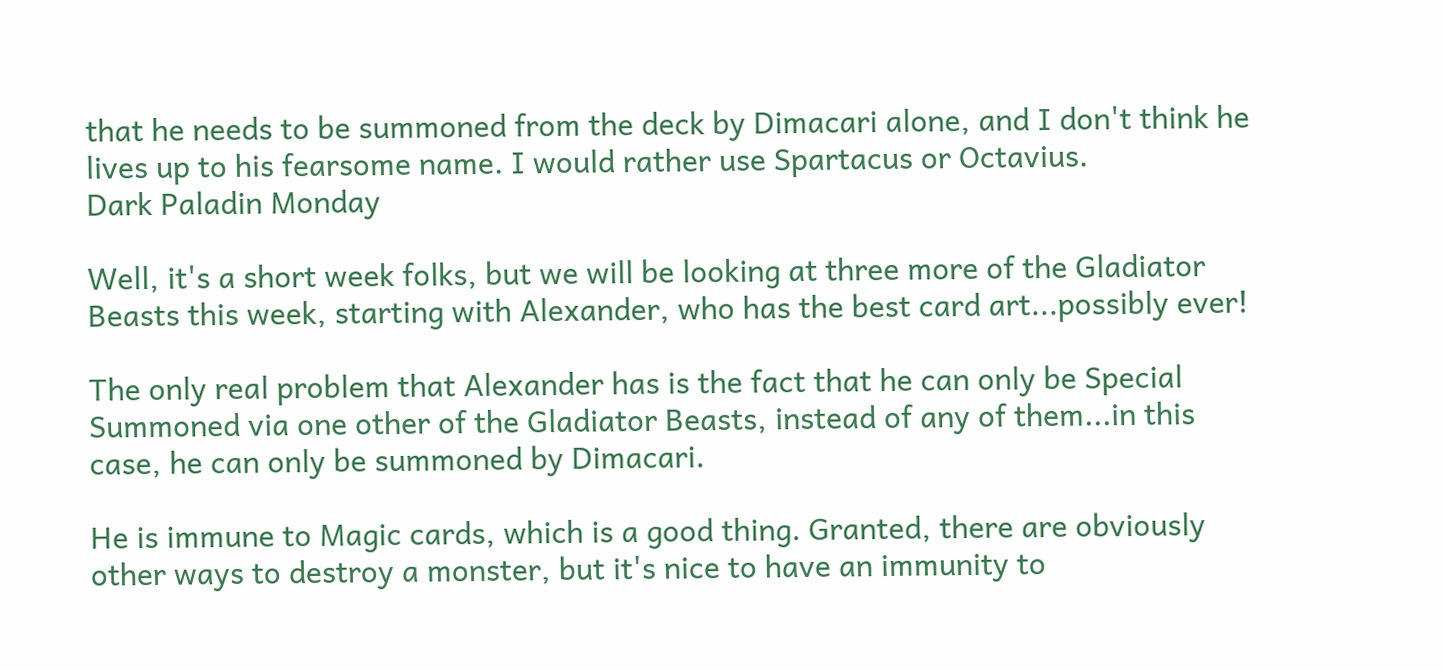that he needs to be summoned from the deck by Dimacari alone, and I don't think he lives up to his fearsome name. I would rather use Spartacus or Octavius.
Dark Paladin Monday

Well, it's a short week folks, but we will be looking at three more of the Gladiator Beasts this week, starting with Alexander, who has the best card art...possibly ever!

The only real problem that Alexander has is the fact that he can only be Special Summoned via one other of the Gladiator Beasts, instead of any of them...in this case, he can only be summoned by Dimacari.

He is immune to Magic cards, which is a good thing. Granted, there are obviously other ways to destroy a monster, but it's nice to have an immunity to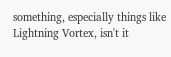something, especially things like Lightning Vortex, isn't it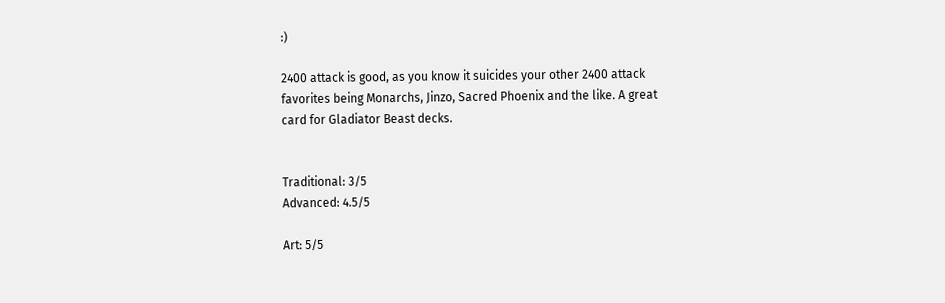:)

2400 attack is good, as you know it suicides your other 2400 attack favorites being Monarchs, Jinzo, Sacred Phoenix and the like. A great card for Gladiator Beast decks.


Traditional: 3/5
Advanced: 4.5/5

Art: 5/5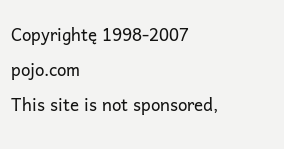Copyrightę 1998-2007 pojo.com
This site is not sponsored,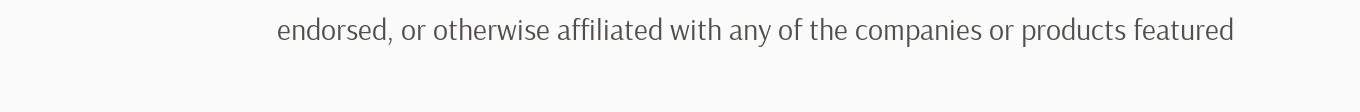endorsed, or otherwise affiliated with any of the companies or products featured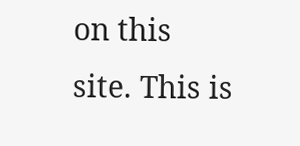on this site. This is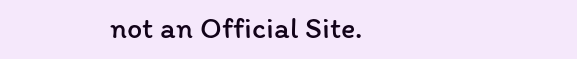not an Official Site.